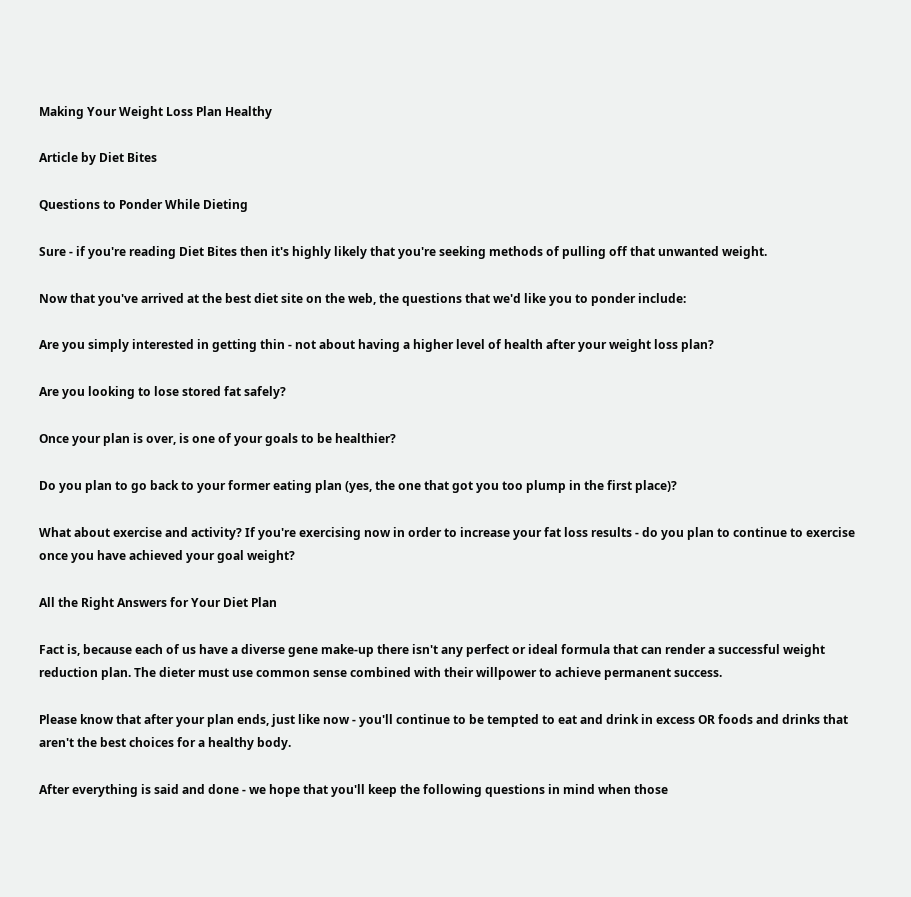Making Your Weight Loss Plan Healthy

Article by Diet Bites

Questions to Ponder While Dieting

Sure - if you're reading Diet Bites then it's highly likely that you're seeking methods of pulling off that unwanted weight.

Now that you've arrived at the best diet site on the web, the questions that we'd like you to ponder include:

Are you simply interested in getting thin - not about having a higher level of health after your weight loss plan?

Are you looking to lose stored fat safely?

Once your plan is over, is one of your goals to be healthier?

Do you plan to go back to your former eating plan (yes, the one that got you too plump in the first place)?

What about exercise and activity? If you're exercising now in order to increase your fat loss results - do you plan to continue to exercise once you have achieved your goal weight?

All the Right Answers for Your Diet Plan

Fact is, because each of us have a diverse gene make-up there isn't any perfect or ideal formula that can render a successful weight reduction plan. The dieter must use common sense combined with their willpower to achieve permanent success.

Please know that after your plan ends, just like now - you'll continue to be tempted to eat and drink in excess OR foods and drinks that aren't the best choices for a healthy body.

After everything is said and done - we hope that you'll keep the following questions in mind when those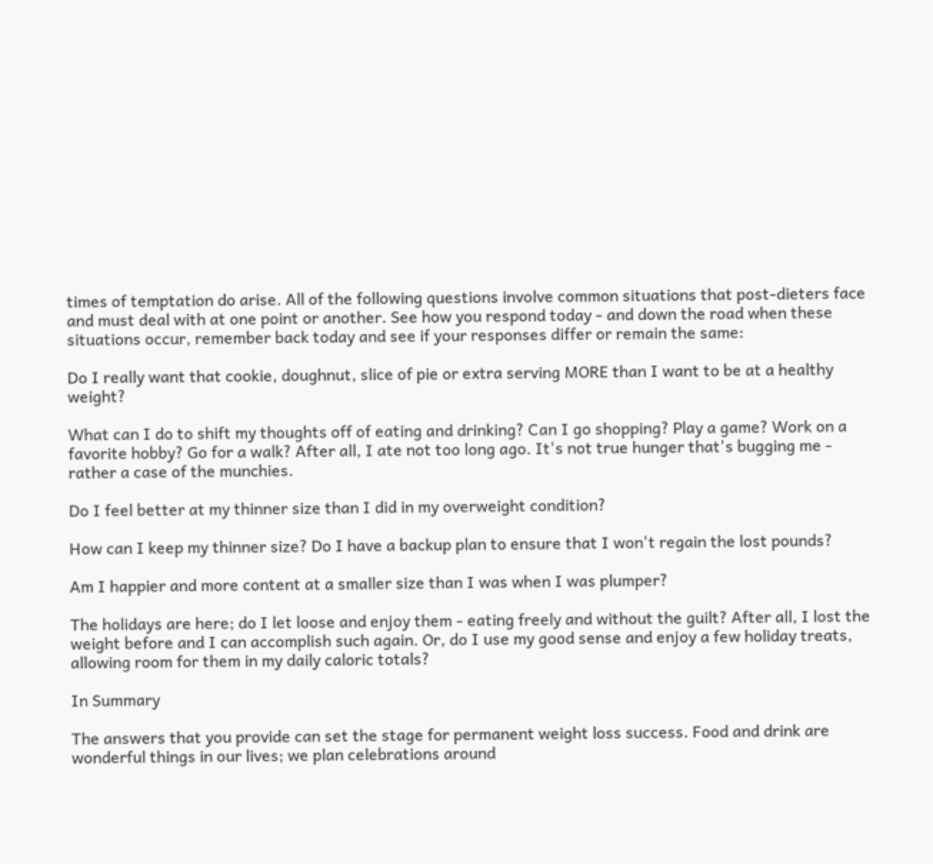times of temptation do arise. All of the following questions involve common situations that post-dieters face and must deal with at one point or another. See how you respond today - and down the road when these situations occur, remember back today and see if your responses differ or remain the same:

Do I really want that cookie, doughnut, slice of pie or extra serving MORE than I want to be at a healthy weight?

What can I do to shift my thoughts off of eating and drinking? Can I go shopping? Play a game? Work on a favorite hobby? Go for a walk? After all, I ate not too long ago. It's not true hunger that's bugging me - rather a case of the munchies.

Do I feel better at my thinner size than I did in my overweight condition?

How can I keep my thinner size? Do I have a backup plan to ensure that I won't regain the lost pounds?

Am I happier and more content at a smaller size than I was when I was plumper?

The holidays are here; do I let loose and enjoy them - eating freely and without the guilt? After all, I lost the weight before and I can accomplish such again. Or, do I use my good sense and enjoy a few holiday treats, allowing room for them in my daily caloric totals?

In Summary

The answers that you provide can set the stage for permanent weight loss success. Food and drink are wonderful things in our lives; we plan celebrations around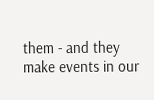them - and they make events in our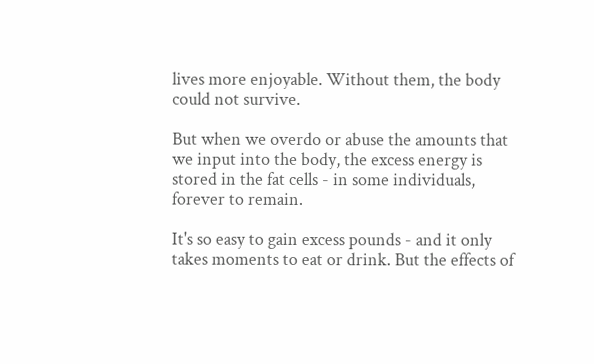lives more enjoyable. Without them, the body could not survive.

But when we overdo or abuse the amounts that we input into the body, the excess energy is stored in the fat cells - in some individuals, forever to remain.

It's so easy to gain excess pounds - and it only takes moments to eat or drink. But the effects of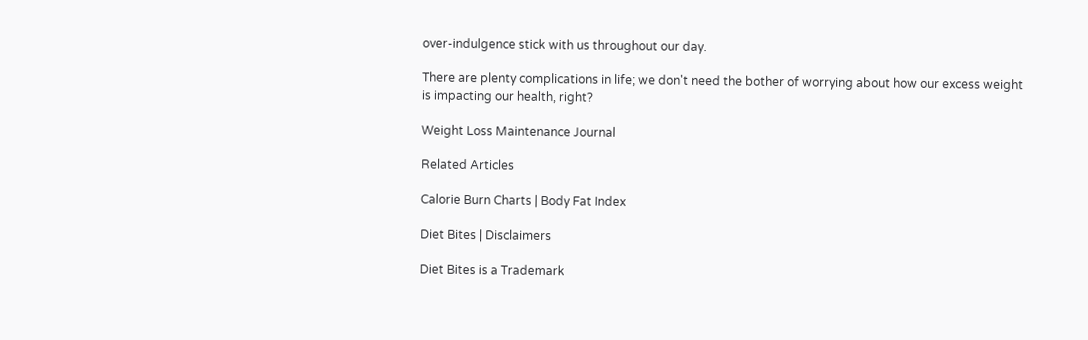over-indulgence stick with us throughout our day.

There are plenty complications in life; we don't need the bother of worrying about how our excess weight is impacting our health, right?

Weight Loss Maintenance Journal

Related Articles

Calorie Burn Charts | Body Fat Index

Diet Bites | Disclaimers

Diet Bites is a Trademark